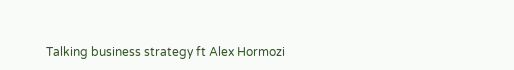Talking business strategy ft Alex Hormozi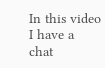In this video I have a chat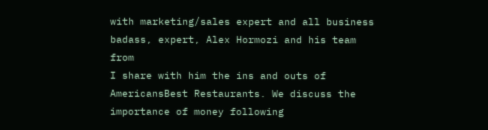with marketing/sales expert and all business badass, expert, Alex Hormozi and his team from
I share with him the ins and outs of AmericansBest Restaurants. We discuss the importance of money following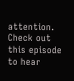attention. Check out this episode to hear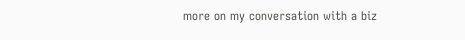more on my conversation with a biz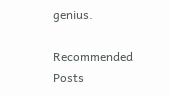genius.

Recommended Posts